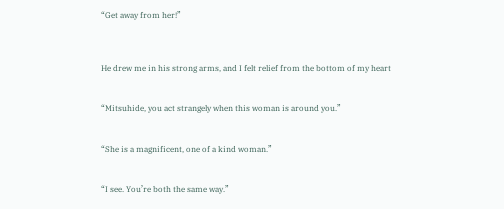“Get away from her!”



He drew me in his strong arms, and I felt relief from the bottom of my heart


“Mitsuhide, you act strangely when this woman is around you.”


“She is a magnificent, one of a kind woman.”


“I see. You’re both the same way.”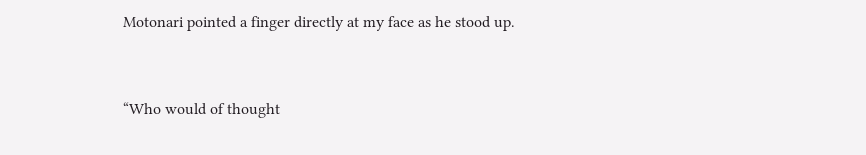Motonari pointed a finger directly at my face as he stood up.


“Who would of thought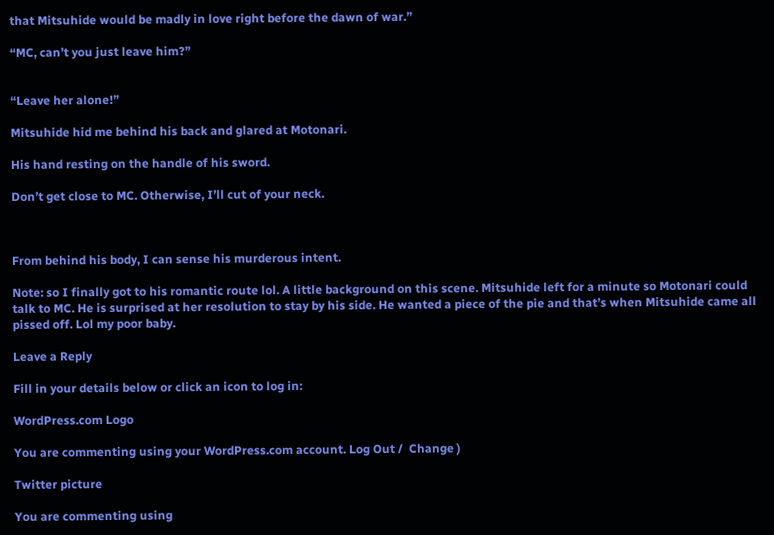that Mitsuhide would be madly in love right before the dawn of war.”

“MC, can’t you just leave him?”


“Leave her alone!”

Mitsuhide hid me behind his back and glared at Motonari.

His hand resting on the handle of his sword.

Don’t get close to MC. Otherwise, I’ll cut of your neck.



From behind his body, I can sense his murderous intent.

Note: so I finally got to his romantic route lol. A little background on this scene. Mitsuhide left for a minute so Motonari could talk to MC. He is surprised at her resolution to stay by his side. He wanted a piece of the pie and that’s when Mitsuhide came all pissed off. Lol my poor baby.

Leave a Reply

Fill in your details below or click an icon to log in:

WordPress.com Logo

You are commenting using your WordPress.com account. Log Out /  Change )

Twitter picture

You are commenting using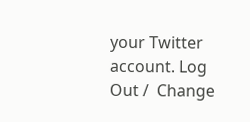your Twitter account. Log Out /  Change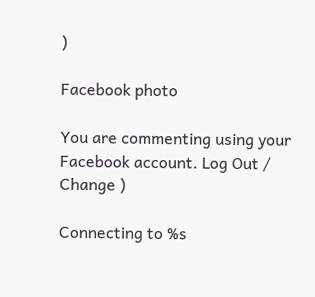)

Facebook photo

You are commenting using your Facebook account. Log Out /  Change )

Connecting to %s